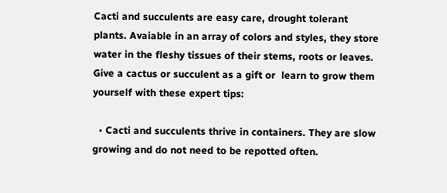Cacti and succulents are easy care, drought tolerant plants. Avaiable in an array of colors and styles, they store water in the fleshy tissues of their stems, roots or leaves. Give a cactus or succulent as a gift or  learn to grow them yourself with these expert tips:

  • Cacti and succulents thrive in containers. They are slow growing and do not need to be repotted often.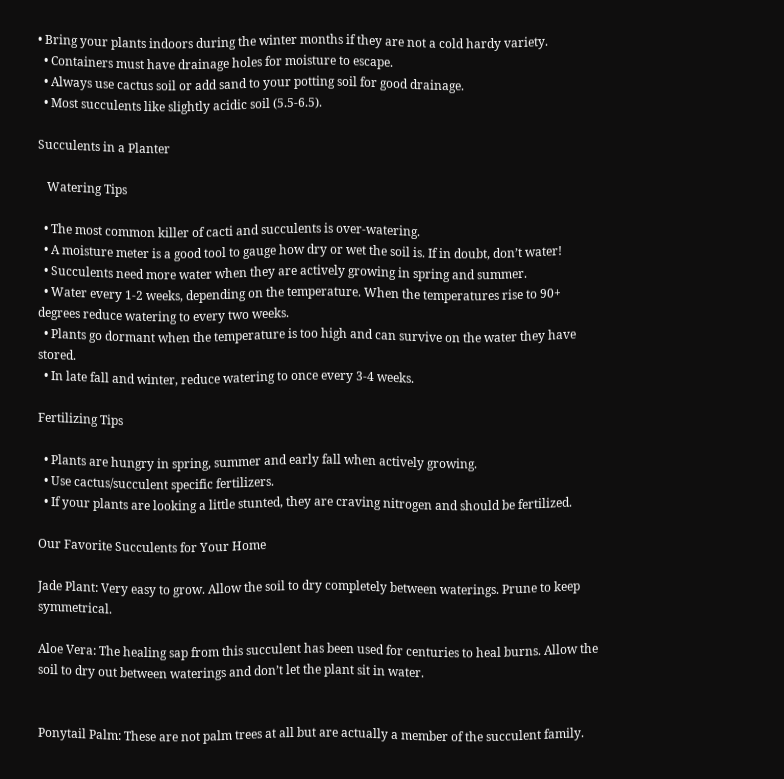• Bring your plants indoors during the winter months if they are not a cold hardy variety.
  • Containers must have drainage holes for moisture to escape.
  • Always use cactus soil or add sand to your potting soil for good drainage.
  • Most succulents like slightly acidic soil (5.5-6.5).

Succulents in a Planter

   Watering Tips

  • The most common killer of cacti and succulents is over-watering.
  • A moisture meter is a good tool to gauge how dry or wet the soil is. If in doubt, don’t water!
  • Succulents need more water when they are actively growing in spring and summer.
  • Water every 1-2 weeks, depending on the temperature. When the temperatures rise to 90+ degrees reduce watering to every two weeks.
  • Plants go dormant when the temperature is too high and can survive on the water they have stored.
  • In late fall and winter, reduce watering to once every 3-4 weeks.

Fertilizing Tips

  • Plants are hungry in spring, summer and early fall when actively growing.
  • Use cactus/succulent specific fertilizers.
  • If your plants are looking a little stunted, they are craving nitrogen and should be fertilized.

Our Favorite Succulents for Your Home

Jade Plant: Very easy to grow. Allow the soil to dry completely between waterings. Prune to keep symmetrical.

Aloe Vera: The healing sap from this succulent has been used for centuries to heal burns. Allow the soil to dry out between waterings and don’t let the plant sit in water.


Ponytail Palm: These are not palm trees at all but are actually a member of the succulent family.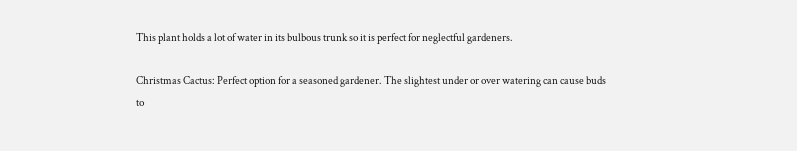This plant holds a lot of water in its bulbous trunk so it is perfect for neglectful gardeners.

Christmas Cactus: Perfect option for a seasoned gardener. The slightest under or over watering can cause buds to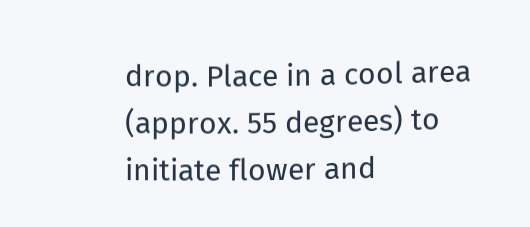drop. Place in a cool area (approx. 55 degrees) to initiate flower and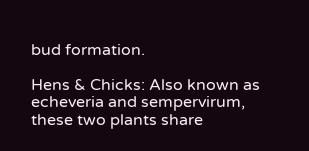bud formation.

Hens & Chicks: Also known as echeveria and sempervirum, these two plants share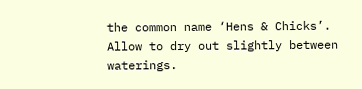the common name ‘Hens & Chicks’. Allow to dry out slightly between waterings.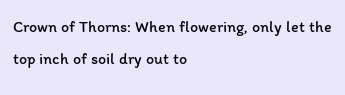Crown of Thorns: When flowering, only let the top inch of soil dry out to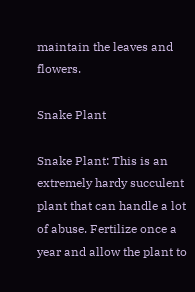maintain the leaves and flowers.

Snake Plant

Snake Plant: This is an extremely hardy succulent plant that can handle a lot of abuse. Fertilize once a year and allow the plant to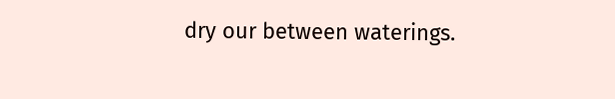dry our between waterings.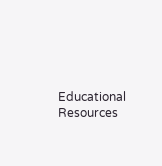Educational Resources